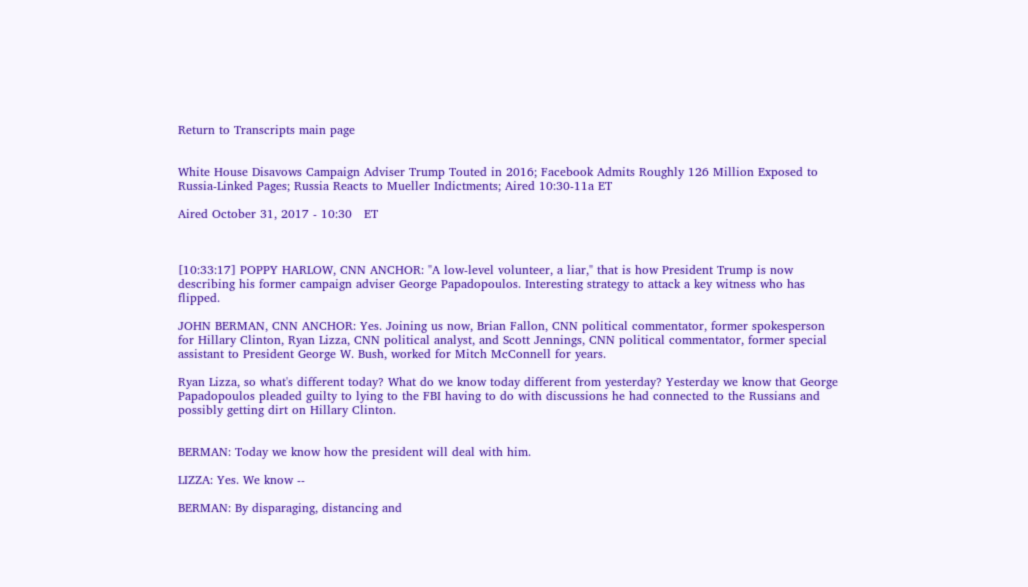Return to Transcripts main page


White House Disavows Campaign Adviser Trump Touted in 2016; Facebook Admits Roughly 126 Million Exposed to Russia-Linked Pages; Russia Reacts to Mueller Indictments; Aired 10:30-11a ET

Aired October 31, 2017 - 10:30   ET



[10:33:17] POPPY HARLOW, CNN ANCHOR: "A low-level volunteer, a liar," that is how President Trump is now describing his former campaign adviser George Papadopoulos. Interesting strategy to attack a key witness who has flipped.

JOHN BERMAN, CNN ANCHOR: Yes. Joining us now, Brian Fallon, CNN political commentator, former spokesperson for Hillary Clinton, Ryan Lizza, CNN political analyst, and Scott Jennings, CNN political commentator, former special assistant to President George W. Bush, worked for Mitch McConnell for years.

Ryan Lizza, so what's different today? What do we know today different from yesterday? Yesterday we know that George Papadopoulos pleaded guilty to lying to the FBI having to do with discussions he had connected to the Russians and possibly getting dirt on Hillary Clinton.


BERMAN: Today we know how the president will deal with him.

LIZZA: Yes. We know --

BERMAN: By disparaging, distancing and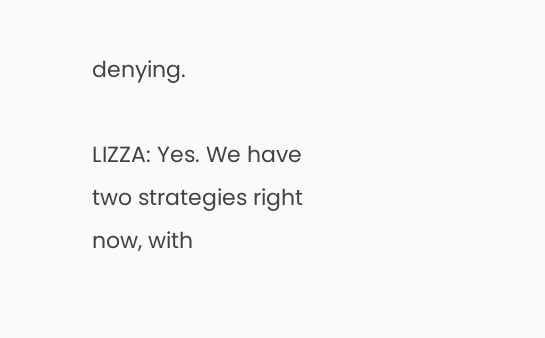denying.

LIZZA: Yes. We have two strategies right now, with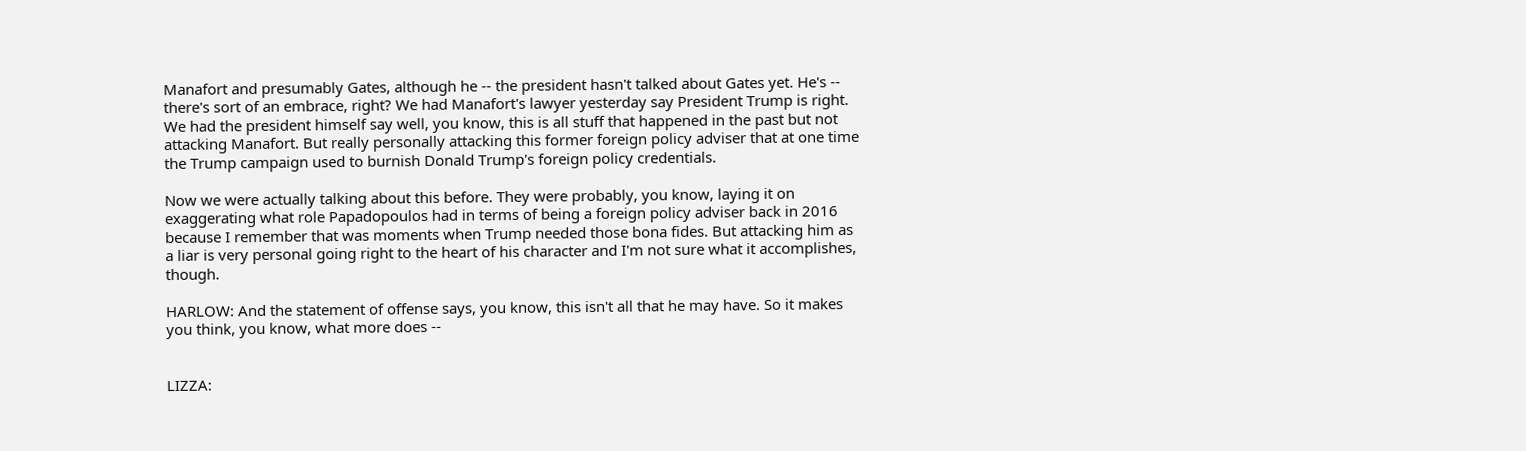Manafort and presumably Gates, although he -- the president hasn't talked about Gates yet. He's -- there's sort of an embrace, right? We had Manafort's lawyer yesterday say President Trump is right. We had the president himself say well, you know, this is all stuff that happened in the past but not attacking Manafort. But really personally attacking this former foreign policy adviser that at one time the Trump campaign used to burnish Donald Trump's foreign policy credentials.

Now we were actually talking about this before. They were probably, you know, laying it on exaggerating what role Papadopoulos had in terms of being a foreign policy adviser back in 2016 because I remember that was moments when Trump needed those bona fides. But attacking him as a liar is very personal going right to the heart of his character and I'm not sure what it accomplishes, though.

HARLOW: And the statement of offense says, you know, this isn't all that he may have. So it makes you think, you know, what more does --


LIZZA: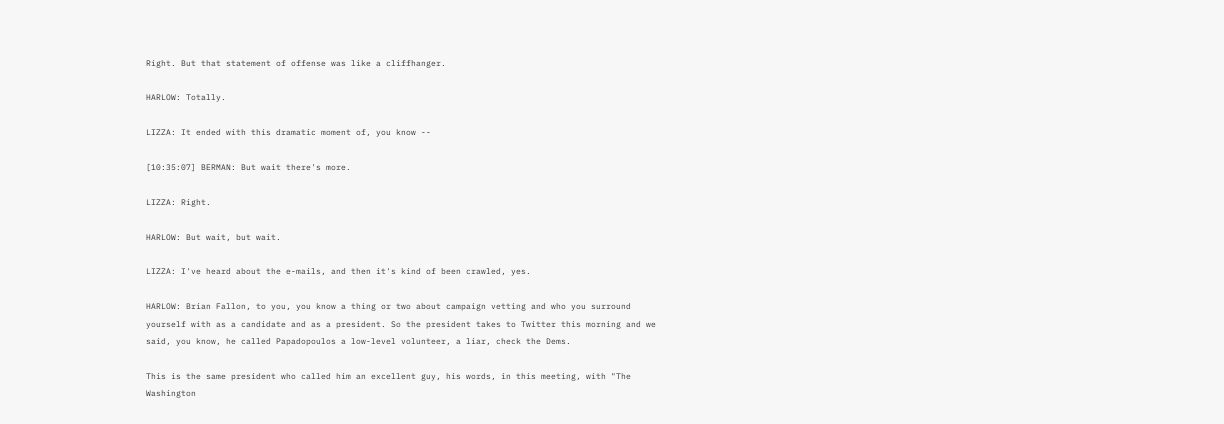Right. But that statement of offense was like a cliffhanger.

HARLOW: Totally.

LIZZA: It ended with this dramatic moment of, you know --

[10:35:07] BERMAN: But wait there's more.

LIZZA: Right.

HARLOW: But wait, but wait.

LIZZA: I've heard about the e-mails, and then it's kind of been crawled, yes.

HARLOW: Brian Fallon, to you, you know a thing or two about campaign vetting and who you surround yourself with as a candidate and as a president. So the president takes to Twitter this morning and we said, you know, he called Papadopoulos a low-level volunteer, a liar, check the Dems.

This is the same president who called him an excellent guy, his words, in this meeting, with "The Washington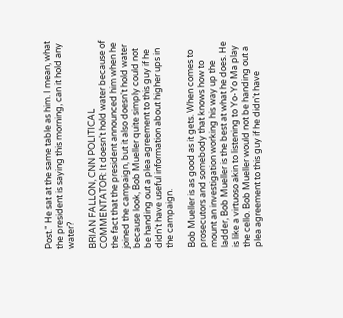Post." He sat at the same table as him. I mean, what the president is saying this morning, can it hold any water?

BRIAN FALLON, CNN POLITICAL COMMENTATOR: It doesn't hold water because of the fact that the president announced him when he joined the campaign, but it also doesn't hold water because look, Bob Mueller quite simply could not be handing out a plea agreement to this guy if he didn't have useful information about higher ups in the campaign.

Bob Mueller is as good as it gets. When comes to prosecutors and somebody that knows how to mount an investigation working his way up the ladder, Bob Mueller is the best at what he does. He is like a virtuoso akin to listening to Yo-Yo Ma play the cello. Bob Mueller would not be handing out a plea agreement to this guy if he didn't have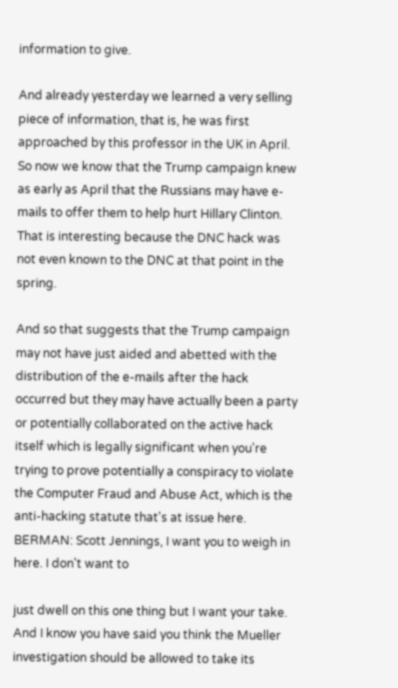information to give.

And already yesterday we learned a very selling piece of information, that is, he was first approached by this professor in the UK in April. So now we know that the Trump campaign knew as early as April that the Russians may have e-mails to offer them to help hurt Hillary Clinton. That is interesting because the DNC hack was not even known to the DNC at that point in the spring.

And so that suggests that the Trump campaign may not have just aided and abetted with the distribution of the e-mails after the hack occurred but they may have actually been a party or potentially collaborated on the active hack itself which is legally significant when you're trying to prove potentially a conspiracy to violate the Computer Fraud and Abuse Act, which is the anti-hacking statute that's at issue here. BERMAN: Scott Jennings, I want you to weigh in here. I don't want to

just dwell on this one thing but I want your take. And I know you have said you think the Mueller investigation should be allowed to take its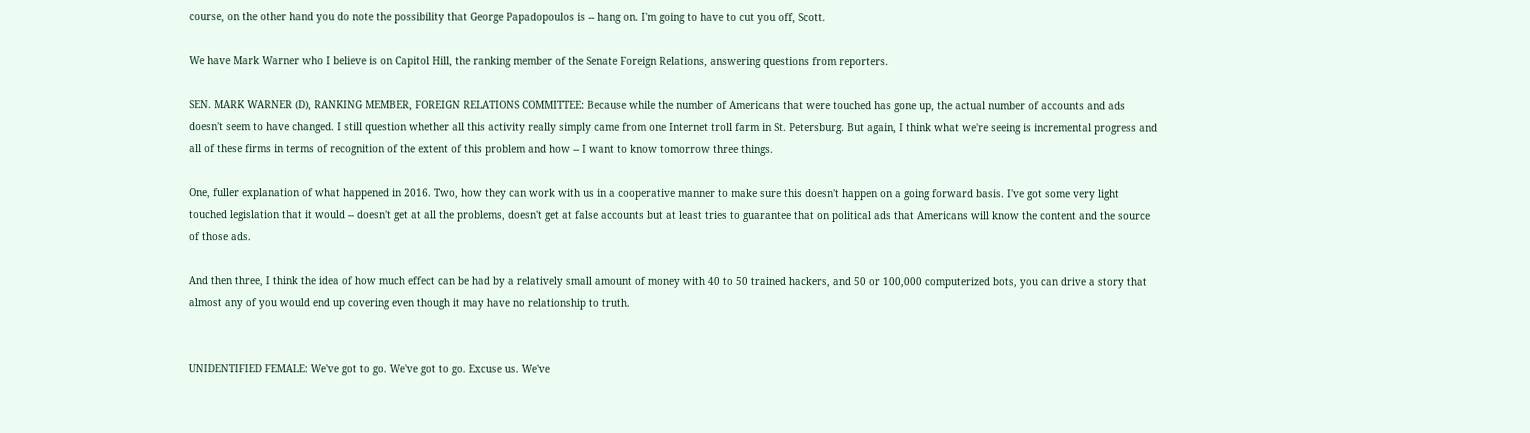course, on the other hand you do note the possibility that George Papadopoulos is -- hang on. I'm going to have to cut you off, Scott.

We have Mark Warner who I believe is on Capitol Hill, the ranking member of the Senate Foreign Relations, answering questions from reporters.

SEN. MARK WARNER (D), RANKING MEMBER, FOREIGN RELATIONS COMMITTEE: Because while the number of Americans that were touched has gone up, the actual number of accounts and ads doesn't seem to have changed. I still question whether all this activity really simply came from one Internet troll farm in St. Petersburg. But again, I think what we're seeing is incremental progress and all of these firms in terms of recognition of the extent of this problem and how -- I want to know tomorrow three things.

One, fuller explanation of what happened in 2016. Two, how they can work with us in a cooperative manner to make sure this doesn't happen on a going forward basis. I've got some very light touched legislation that it would -- doesn't get at all the problems, doesn't get at false accounts but at least tries to guarantee that on political ads that Americans will know the content and the source of those ads.

And then three, I think the idea of how much effect can be had by a relatively small amount of money with 40 to 50 trained hackers, and 50 or 100,000 computerized bots, you can drive a story that almost any of you would end up covering even though it may have no relationship to truth.


UNIDENTIFIED FEMALE: We've got to go. We've got to go. Excuse us. We've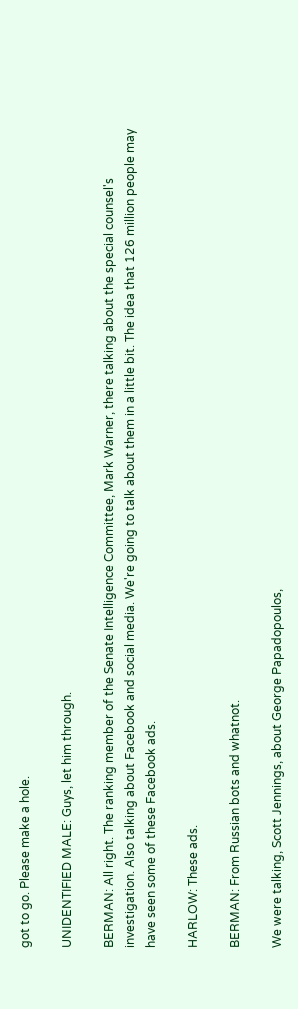got to go. Please make a hole.

UNIDENTIFIED MALE: Guys, let him through.

BERMAN: All right. The ranking member of the Senate Intelligence Committee, Mark Warner, there talking about the special counsel's investigation. Also talking about Facebook and social media. We're going to talk about them in a little bit. The idea that 126 million people may have seen some of these Facebook ads.

HARLOW: These ads.

BERMAN: From Russian bots and whatnot.

We were talking, Scott Jennings, about George Papadopoulos,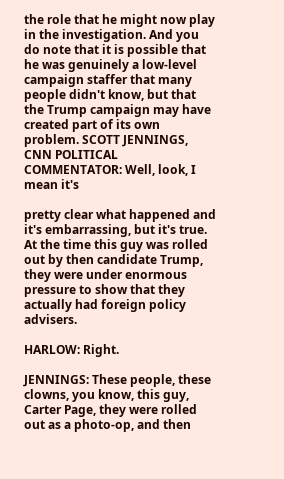the role that he might now play in the investigation. And you do note that it is possible that he was genuinely a low-level campaign staffer that many people didn't know, but that the Trump campaign may have created part of its own problem. SCOTT JENNINGS, CNN POLITICAL COMMENTATOR: Well, look, I mean it's

pretty clear what happened and it's embarrassing, but it's true. At the time this guy was rolled out by then candidate Trump, they were under enormous pressure to show that they actually had foreign policy advisers.

HARLOW: Right.

JENNINGS: These people, these clowns, you know, this guy, Carter Page, they were rolled out as a photo-op, and then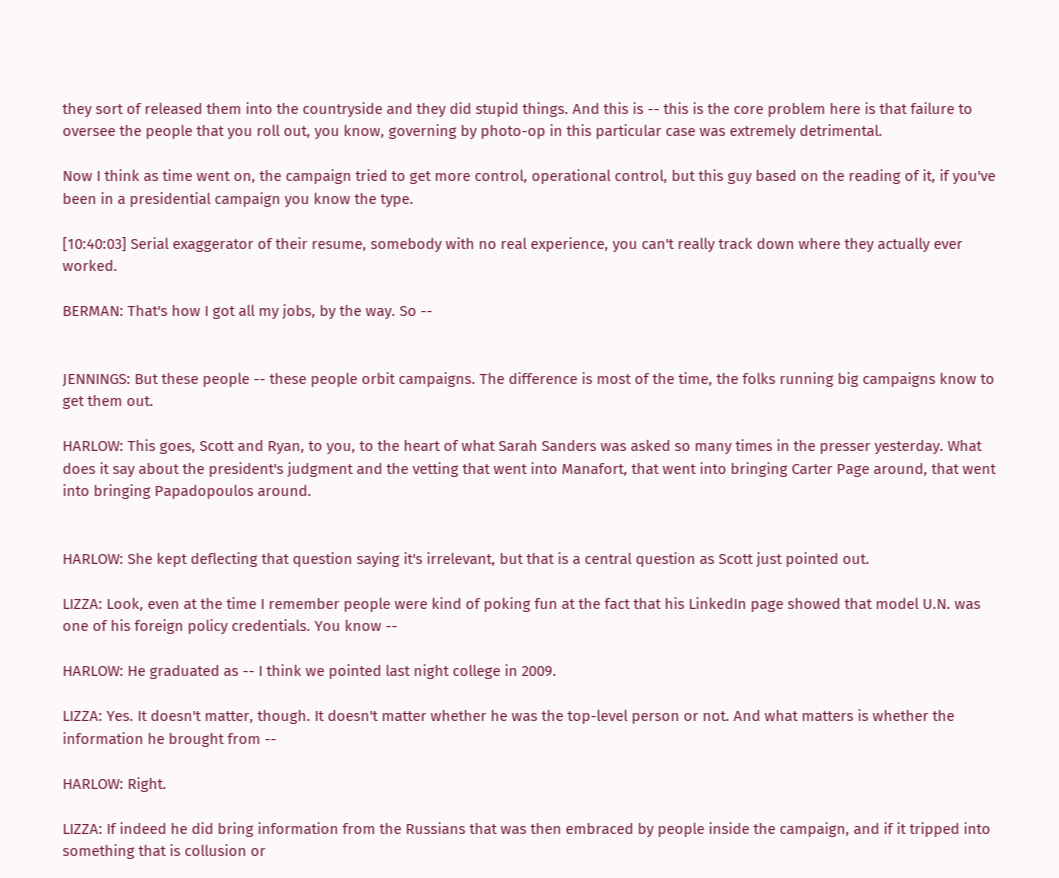they sort of released them into the countryside and they did stupid things. And this is -- this is the core problem here is that failure to oversee the people that you roll out, you know, governing by photo-op in this particular case was extremely detrimental.

Now I think as time went on, the campaign tried to get more control, operational control, but this guy based on the reading of it, if you've been in a presidential campaign you know the type.

[10:40:03] Serial exaggerator of their resume, somebody with no real experience, you can't really track down where they actually ever worked.

BERMAN: That's how I got all my jobs, by the way. So --


JENNINGS: But these people -- these people orbit campaigns. The difference is most of the time, the folks running big campaigns know to get them out.

HARLOW: This goes, Scott and Ryan, to you, to the heart of what Sarah Sanders was asked so many times in the presser yesterday. What does it say about the president's judgment and the vetting that went into Manafort, that went into bringing Carter Page around, that went into bringing Papadopoulos around.


HARLOW: She kept deflecting that question saying it's irrelevant, but that is a central question as Scott just pointed out.

LIZZA: Look, even at the time I remember people were kind of poking fun at the fact that his LinkedIn page showed that model U.N. was one of his foreign policy credentials. You know --

HARLOW: He graduated as -- I think we pointed last night college in 2009.

LIZZA: Yes. It doesn't matter, though. It doesn't matter whether he was the top-level person or not. And what matters is whether the information he brought from --

HARLOW: Right.

LIZZA: If indeed he did bring information from the Russians that was then embraced by people inside the campaign, and if it tripped into something that is collusion or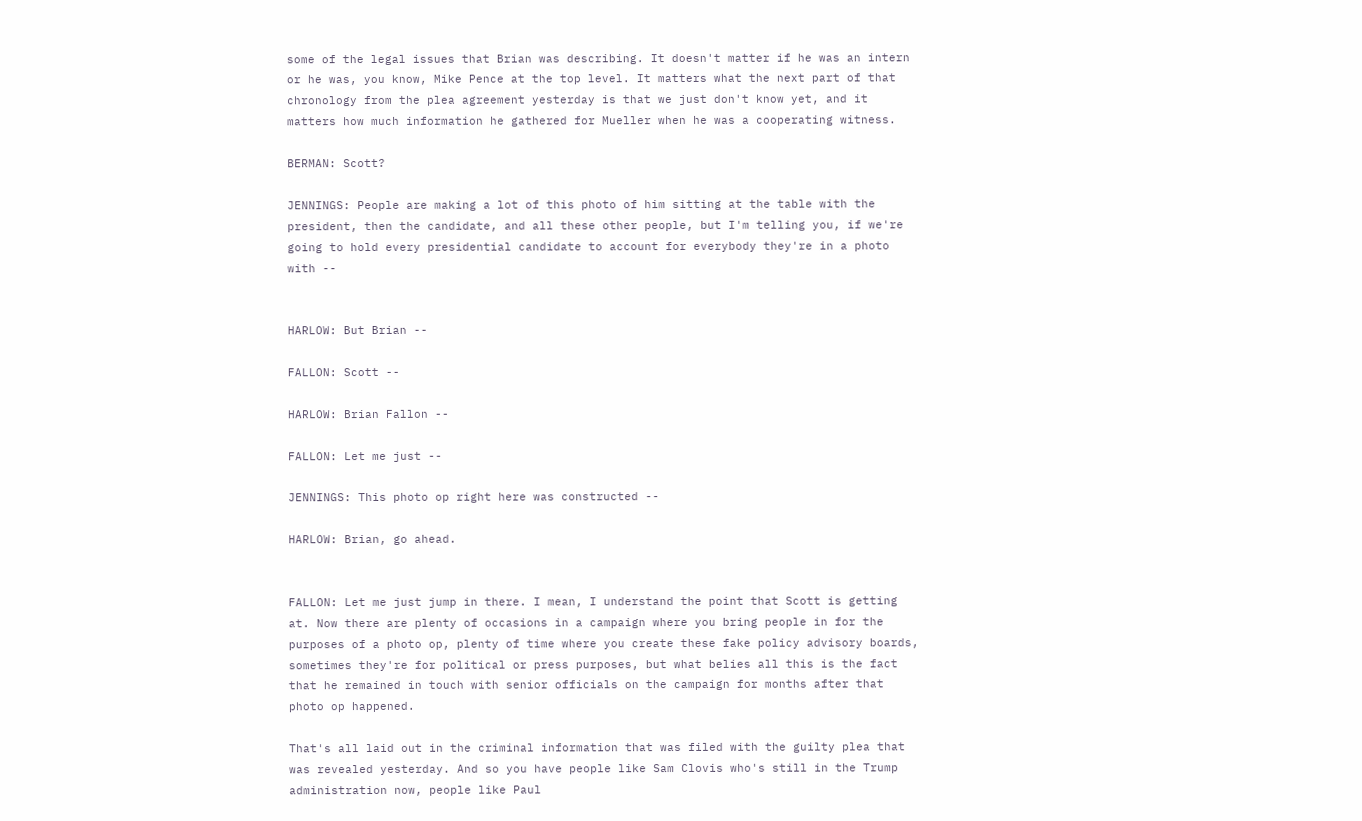some of the legal issues that Brian was describing. It doesn't matter if he was an intern or he was, you know, Mike Pence at the top level. It matters what the next part of that chronology from the plea agreement yesterday is that we just don't know yet, and it matters how much information he gathered for Mueller when he was a cooperating witness.

BERMAN: Scott?

JENNINGS: People are making a lot of this photo of him sitting at the table with the president, then the candidate, and all these other people, but I'm telling you, if we're going to hold every presidential candidate to account for everybody they're in a photo with --


HARLOW: But Brian --

FALLON: Scott --

HARLOW: Brian Fallon --

FALLON: Let me just --

JENNINGS: This photo op right here was constructed --

HARLOW: Brian, go ahead.


FALLON: Let me just jump in there. I mean, I understand the point that Scott is getting at. Now there are plenty of occasions in a campaign where you bring people in for the purposes of a photo op, plenty of time where you create these fake policy advisory boards, sometimes they're for political or press purposes, but what belies all this is the fact that he remained in touch with senior officials on the campaign for months after that photo op happened.

That's all laid out in the criminal information that was filed with the guilty plea that was revealed yesterday. And so you have people like Sam Clovis who's still in the Trump administration now, people like Paul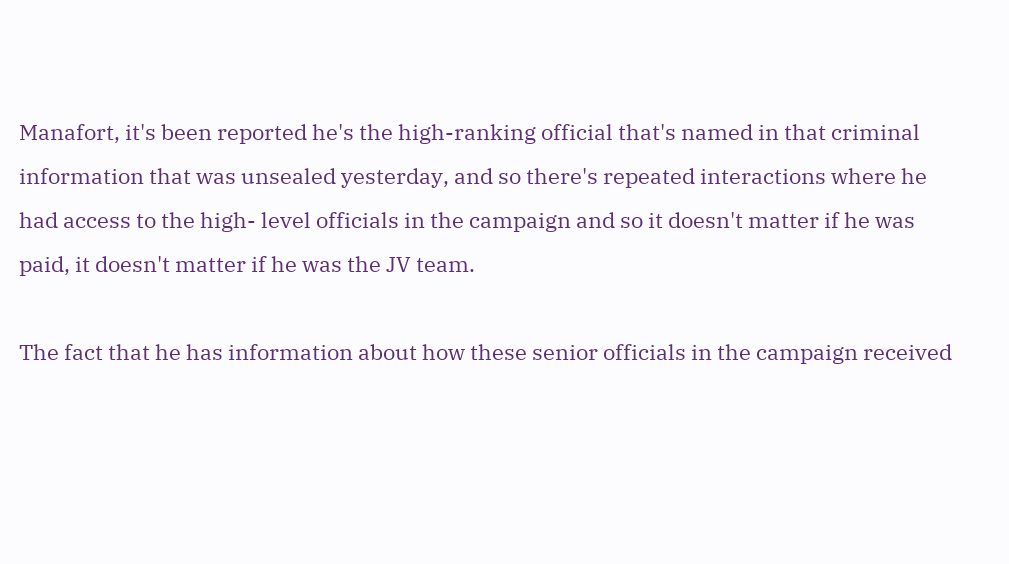Manafort, it's been reported he's the high-ranking official that's named in that criminal information that was unsealed yesterday, and so there's repeated interactions where he had access to the high- level officials in the campaign and so it doesn't matter if he was paid, it doesn't matter if he was the JV team.

The fact that he has information about how these senior officials in the campaign received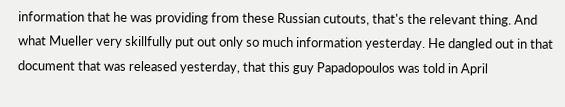information that he was providing from these Russian cutouts, that's the relevant thing. And what Mueller very skillfully put out only so much information yesterday. He dangled out in that document that was released yesterday, that this guy Papadopoulos was told in April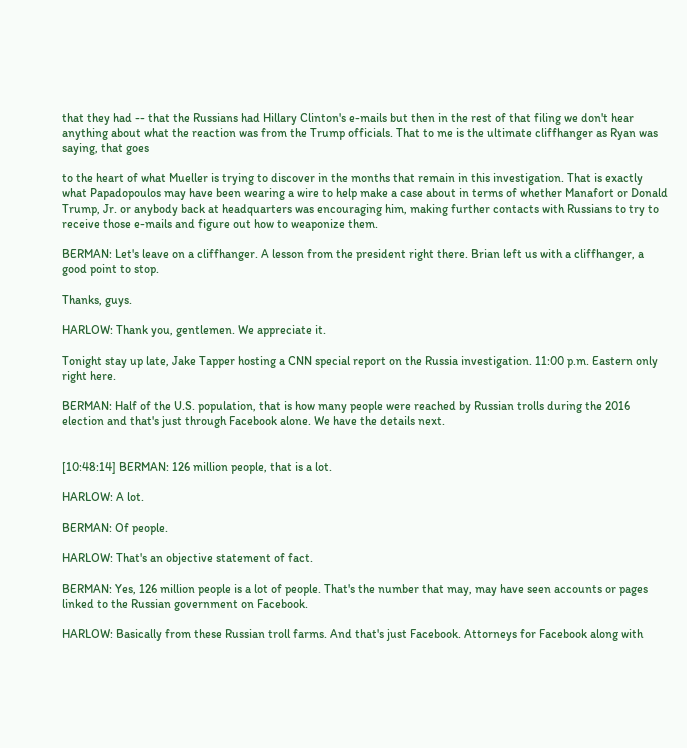that they had -- that the Russians had Hillary Clinton's e-mails but then in the rest of that filing we don't hear anything about what the reaction was from the Trump officials. That to me is the ultimate cliffhanger as Ryan was saying, that goes

to the heart of what Mueller is trying to discover in the months that remain in this investigation. That is exactly what Papadopoulos may have been wearing a wire to help make a case about in terms of whether Manafort or Donald Trump, Jr. or anybody back at headquarters was encouraging him, making further contacts with Russians to try to receive those e-mails and figure out how to weaponize them.

BERMAN: Let's leave on a cliffhanger. A lesson from the president right there. Brian left us with a cliffhanger, a good point to stop.

Thanks, guys.

HARLOW: Thank you, gentlemen. We appreciate it.

Tonight stay up late, Jake Tapper hosting a CNN special report on the Russia investigation. 11:00 p.m. Eastern only right here.

BERMAN: Half of the U.S. population, that is how many people were reached by Russian trolls during the 2016 election and that's just through Facebook alone. We have the details next.


[10:48:14] BERMAN: 126 million people, that is a lot.

HARLOW: A lot.

BERMAN: Of people.

HARLOW: That's an objective statement of fact.

BERMAN: Yes, 126 million people is a lot of people. That's the number that may, may have seen accounts or pages linked to the Russian government on Facebook.

HARLOW: Basically from these Russian troll farms. And that's just Facebook. Attorneys for Facebook along with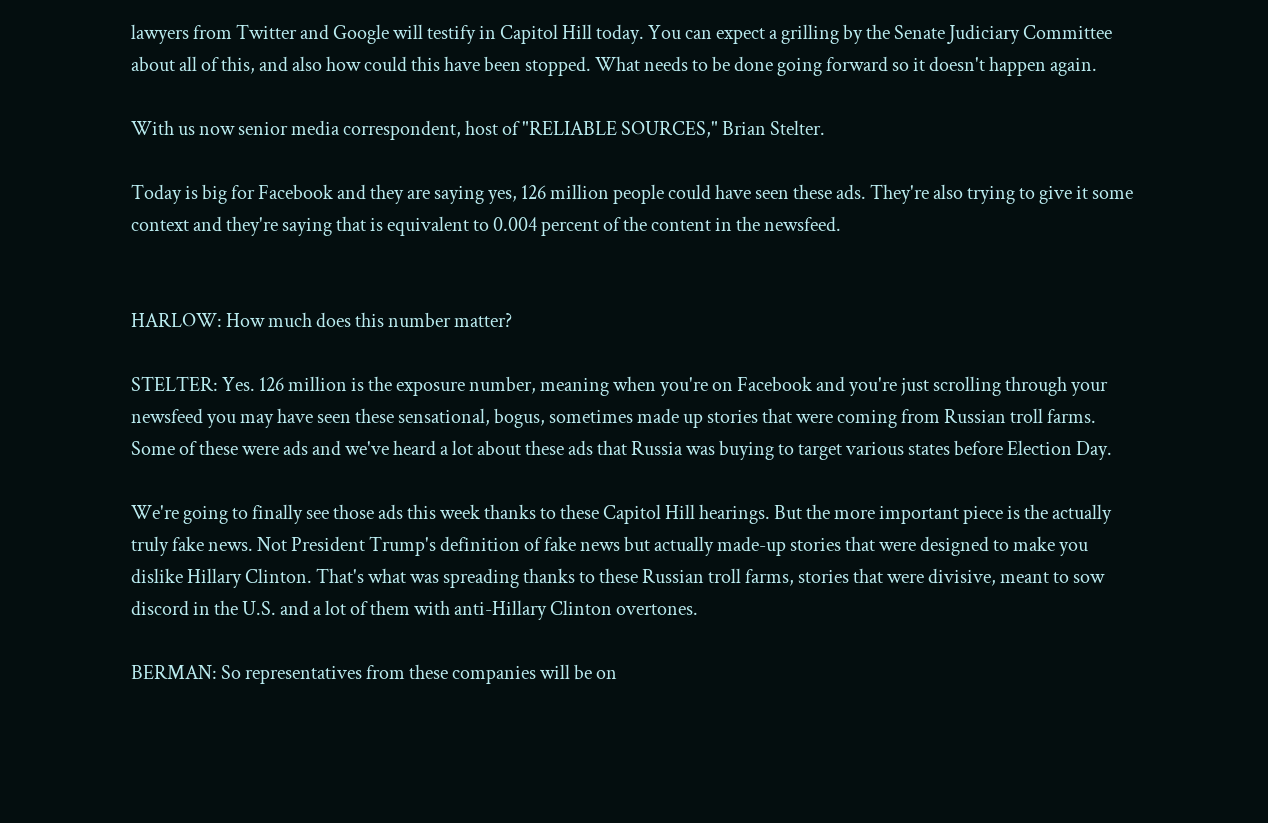lawyers from Twitter and Google will testify in Capitol Hill today. You can expect a grilling by the Senate Judiciary Committee about all of this, and also how could this have been stopped. What needs to be done going forward so it doesn't happen again.

With us now senior media correspondent, host of "RELIABLE SOURCES," Brian Stelter.

Today is big for Facebook and they are saying yes, 126 million people could have seen these ads. They're also trying to give it some context and they're saying that is equivalent to 0.004 percent of the content in the newsfeed.


HARLOW: How much does this number matter?

STELTER: Yes. 126 million is the exposure number, meaning when you're on Facebook and you're just scrolling through your newsfeed you may have seen these sensational, bogus, sometimes made up stories that were coming from Russian troll farms. Some of these were ads and we've heard a lot about these ads that Russia was buying to target various states before Election Day.

We're going to finally see those ads this week thanks to these Capitol Hill hearings. But the more important piece is the actually truly fake news. Not President Trump's definition of fake news but actually made-up stories that were designed to make you dislike Hillary Clinton. That's what was spreading thanks to these Russian troll farms, stories that were divisive, meant to sow discord in the U.S. and a lot of them with anti-Hillary Clinton overtones.

BERMAN: So representatives from these companies will be on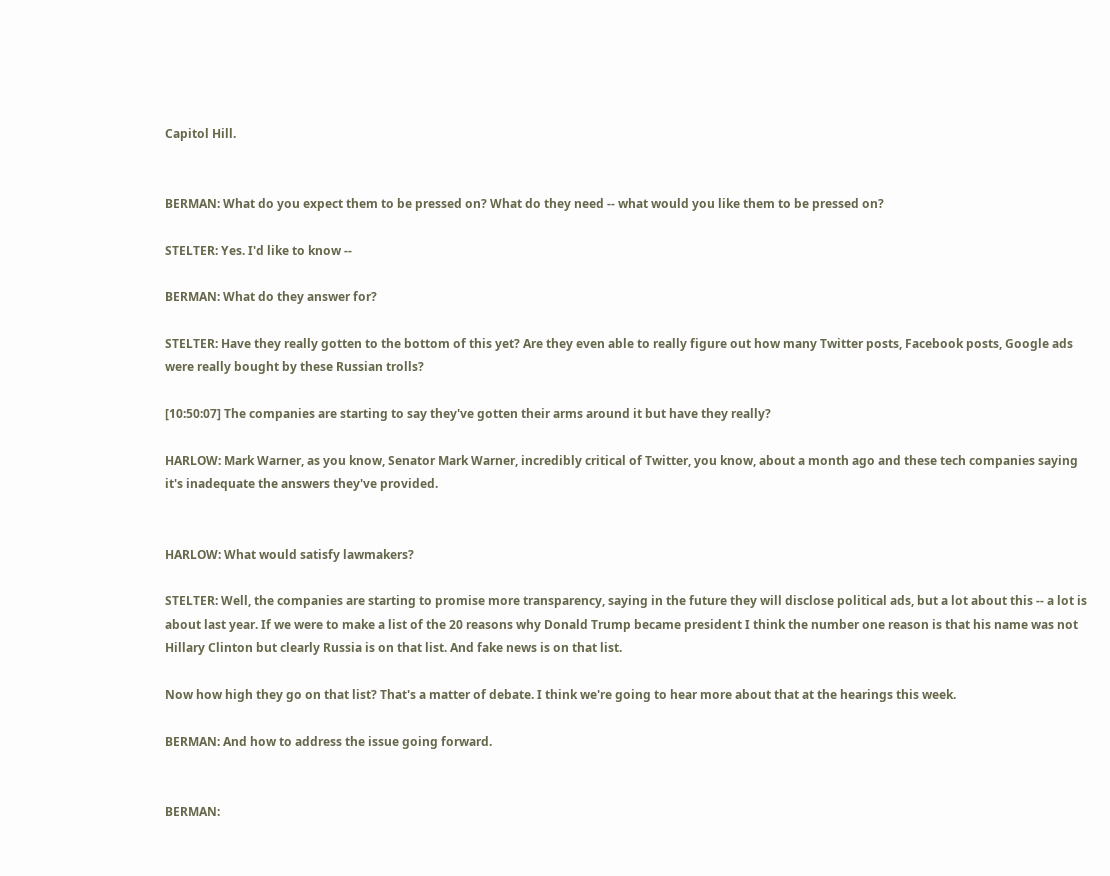Capitol Hill.


BERMAN: What do you expect them to be pressed on? What do they need -- what would you like them to be pressed on?

STELTER: Yes. I'd like to know --

BERMAN: What do they answer for?

STELTER: Have they really gotten to the bottom of this yet? Are they even able to really figure out how many Twitter posts, Facebook posts, Google ads were really bought by these Russian trolls?

[10:50:07] The companies are starting to say they've gotten their arms around it but have they really?

HARLOW: Mark Warner, as you know, Senator Mark Warner, incredibly critical of Twitter, you know, about a month ago and these tech companies saying it's inadequate the answers they've provided.


HARLOW: What would satisfy lawmakers?

STELTER: Well, the companies are starting to promise more transparency, saying in the future they will disclose political ads, but a lot about this -- a lot is about last year. If we were to make a list of the 20 reasons why Donald Trump became president I think the number one reason is that his name was not Hillary Clinton but clearly Russia is on that list. And fake news is on that list.

Now how high they go on that list? That's a matter of debate. I think we're going to hear more about that at the hearings this week.

BERMAN: And how to address the issue going forward.


BERMAN: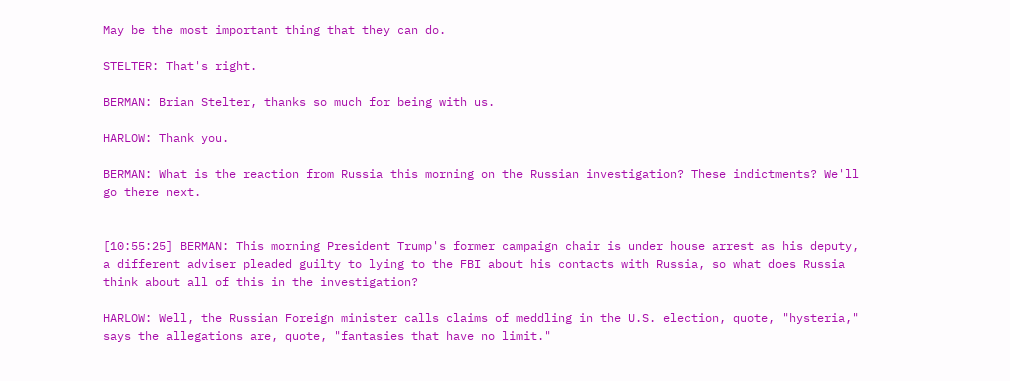May be the most important thing that they can do.

STELTER: That's right.

BERMAN: Brian Stelter, thanks so much for being with us.

HARLOW: Thank you.

BERMAN: What is the reaction from Russia this morning on the Russian investigation? These indictments? We'll go there next.


[10:55:25] BERMAN: This morning President Trump's former campaign chair is under house arrest as his deputy, a different adviser pleaded guilty to lying to the FBI about his contacts with Russia, so what does Russia think about all of this in the investigation?

HARLOW: Well, the Russian Foreign minister calls claims of meddling in the U.S. election, quote, "hysteria," says the allegations are, quote, "fantasies that have no limit."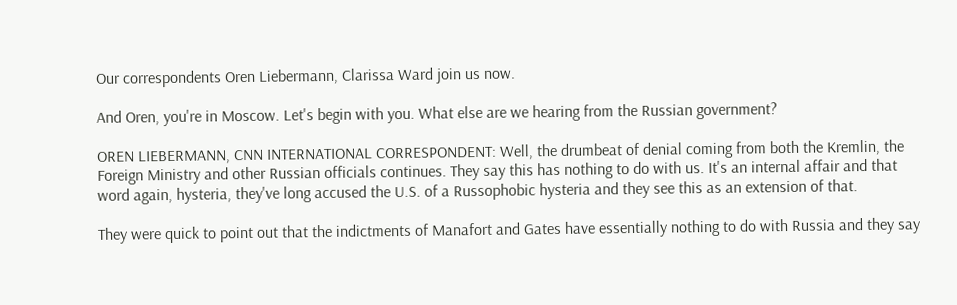Our correspondents Oren Liebermann, Clarissa Ward join us now.

And Oren, you're in Moscow. Let's begin with you. What else are we hearing from the Russian government?

OREN LIEBERMANN, CNN INTERNATIONAL CORRESPONDENT: Well, the drumbeat of denial coming from both the Kremlin, the Foreign Ministry and other Russian officials continues. They say this has nothing to do with us. It's an internal affair and that word again, hysteria, they've long accused the U.S. of a Russophobic hysteria and they see this as an extension of that.

They were quick to point out that the indictments of Manafort and Gates have essentially nothing to do with Russia and they say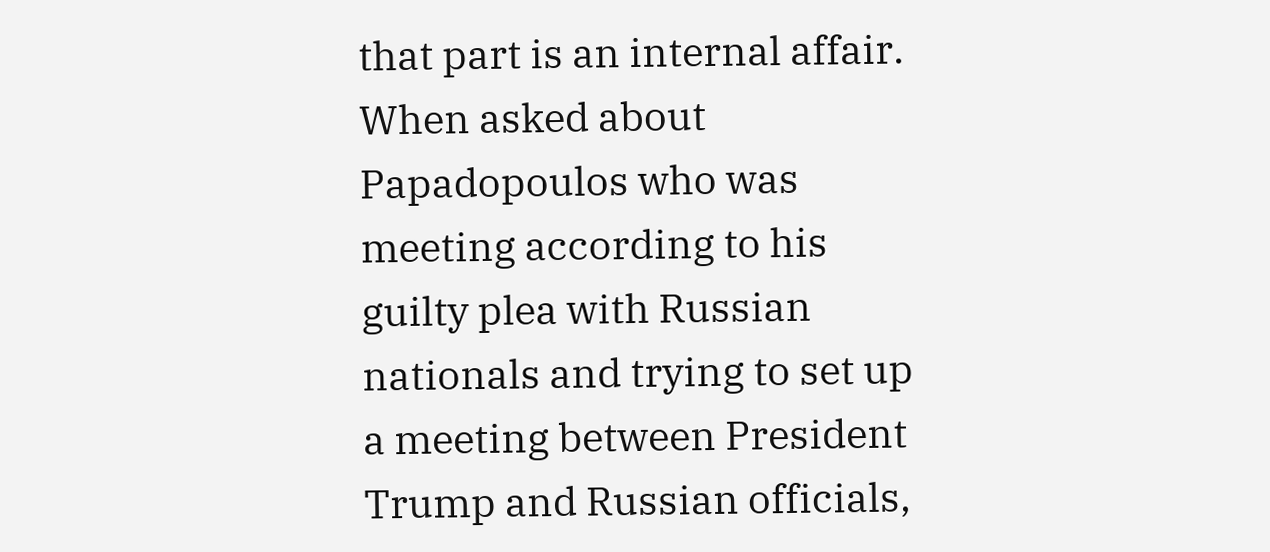that part is an internal affair. When asked about Papadopoulos who was meeting according to his guilty plea with Russian nationals and trying to set up a meeting between President Trump and Russian officials,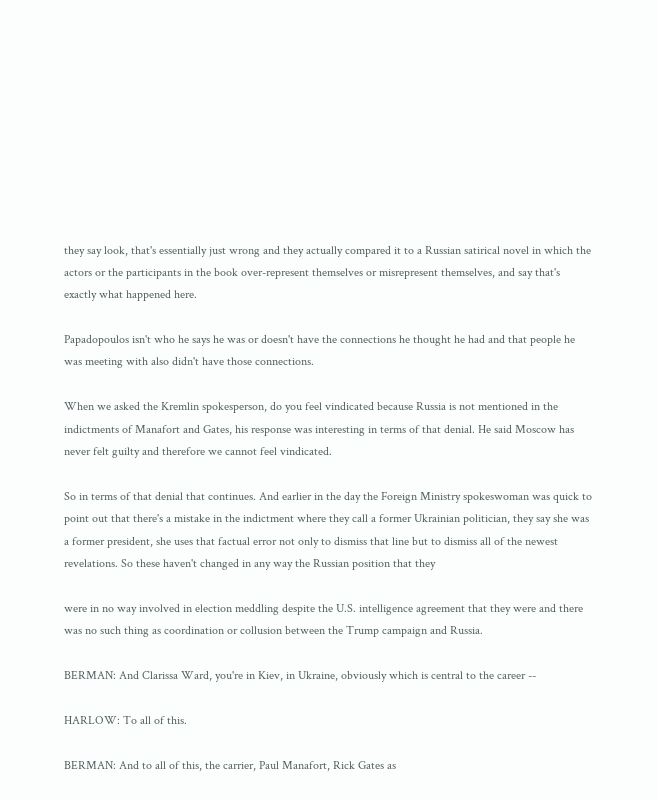they say look, that's essentially just wrong and they actually compared it to a Russian satirical novel in which the actors or the participants in the book over-represent themselves or misrepresent themselves, and say that's exactly what happened here.

Papadopoulos isn't who he says he was or doesn't have the connections he thought he had and that people he was meeting with also didn't have those connections.

When we asked the Kremlin spokesperson, do you feel vindicated because Russia is not mentioned in the indictments of Manafort and Gates, his response was interesting in terms of that denial. He said Moscow has never felt guilty and therefore we cannot feel vindicated.

So in terms of that denial that continues. And earlier in the day the Foreign Ministry spokeswoman was quick to point out that there's a mistake in the indictment where they call a former Ukrainian politician, they say she was a former president, she uses that factual error not only to dismiss that line but to dismiss all of the newest revelations. So these haven't changed in any way the Russian position that they

were in no way involved in election meddling despite the U.S. intelligence agreement that they were and there was no such thing as coordination or collusion between the Trump campaign and Russia.

BERMAN: And Clarissa Ward, you're in Kiev, in Ukraine, obviously which is central to the career --

HARLOW: To all of this.

BERMAN: And to all of this, the carrier, Paul Manafort, Rick Gates as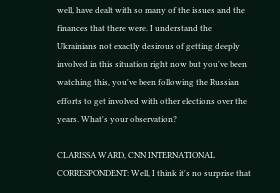well, have dealt with so many of the issues and the finances that there were. I understand the Ukrainians not exactly desirous of getting deeply involved in this situation right now but you've been watching this, you've been following the Russian efforts to get involved with other elections over the years. What's your observation?

CLARISSA WARD, CNN INTERNATIONAL CORRESPONDENT: Well, I think it's no surprise that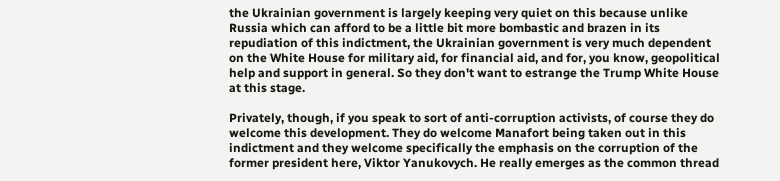the Ukrainian government is largely keeping very quiet on this because unlike Russia which can afford to be a little bit more bombastic and brazen in its repudiation of this indictment, the Ukrainian government is very much dependent on the White House for military aid, for financial aid, and for, you know, geopolitical help and support in general. So they don't want to estrange the Trump White House at this stage.

Privately, though, if you speak to sort of anti-corruption activists, of course they do welcome this development. They do welcome Manafort being taken out in this indictment and they welcome specifically the emphasis on the corruption of the former president here, Viktor Yanukovych. He really emerges as the common thread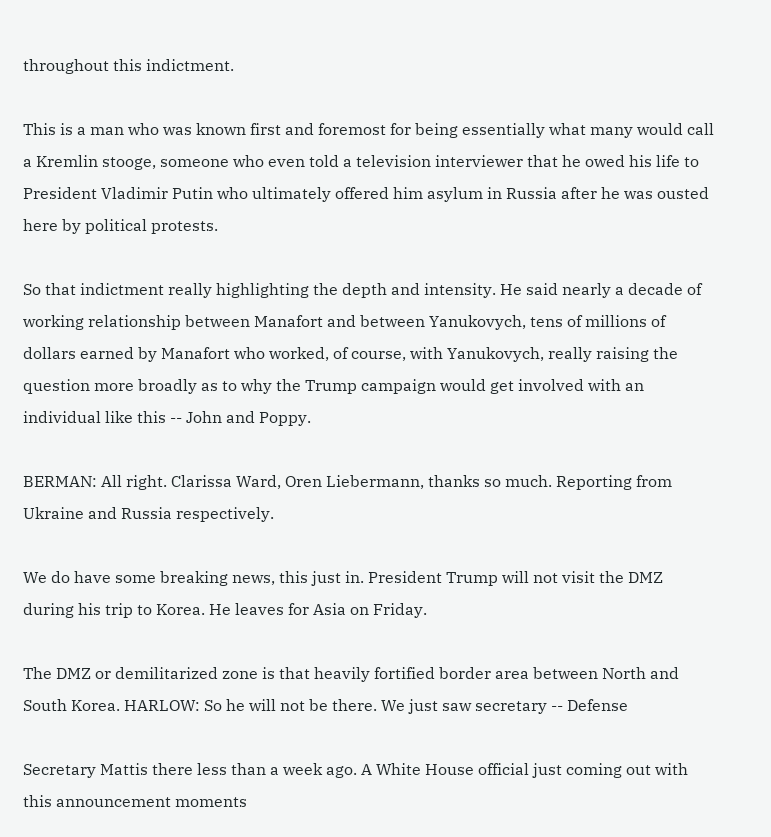throughout this indictment.

This is a man who was known first and foremost for being essentially what many would call a Kremlin stooge, someone who even told a television interviewer that he owed his life to President Vladimir Putin who ultimately offered him asylum in Russia after he was ousted here by political protests.

So that indictment really highlighting the depth and intensity. He said nearly a decade of working relationship between Manafort and between Yanukovych, tens of millions of dollars earned by Manafort who worked, of course, with Yanukovych, really raising the question more broadly as to why the Trump campaign would get involved with an individual like this -- John and Poppy.

BERMAN: All right. Clarissa Ward, Oren Liebermann, thanks so much. Reporting from Ukraine and Russia respectively.

We do have some breaking news, this just in. President Trump will not visit the DMZ during his trip to Korea. He leaves for Asia on Friday.

The DMZ or demilitarized zone is that heavily fortified border area between North and South Korea. HARLOW: So he will not be there. We just saw secretary -- Defense

Secretary Mattis there less than a week ago. A White House official just coming out with this announcement moments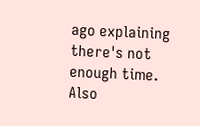ago explaining there's not enough time. Also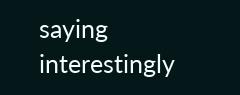saying interestingly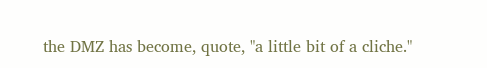the DMZ has become, quote, "a little bit of a cliche."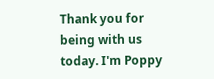Thank you for being with us today. I'm Poppy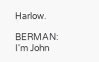Harlow.

BERMAN: I'm John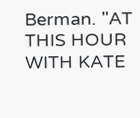Berman. "AT THIS HOUR WITH KATE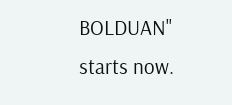BOLDUAN" starts now.